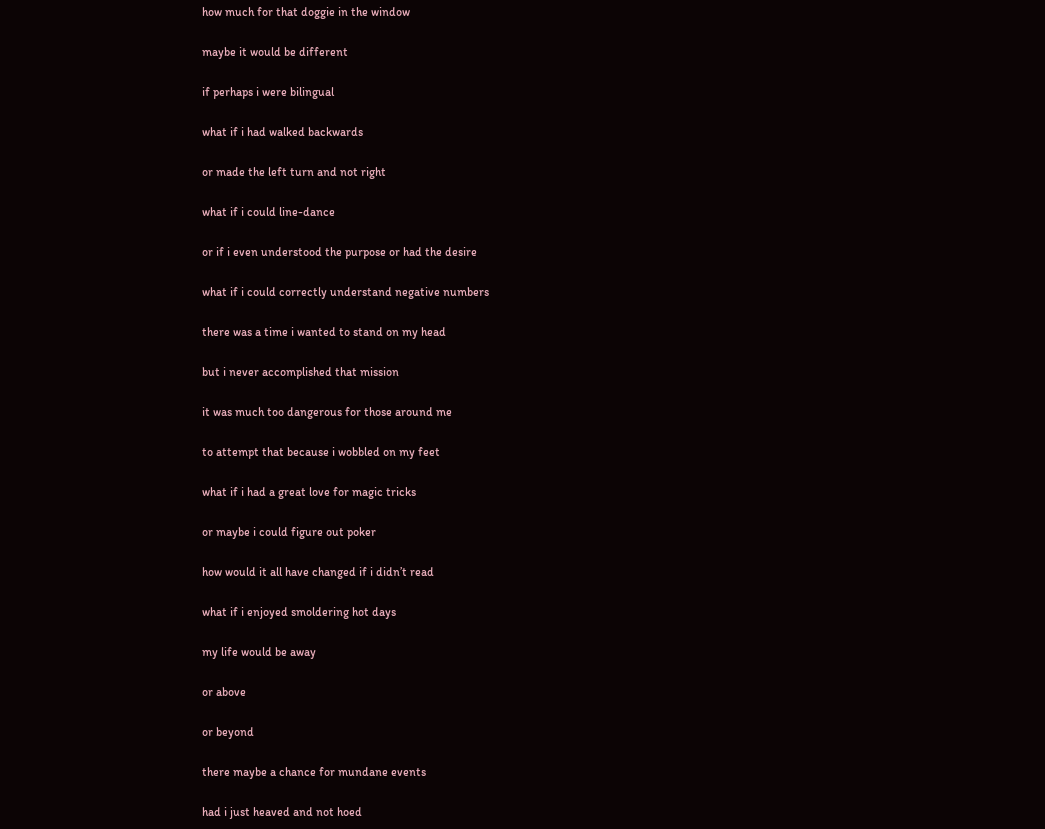how much for that doggie in the window

maybe it would be different

if perhaps i were bilingual

what if i had walked backwards

or made the left turn and not right

what if i could line-dance

or if i even understood the purpose or had the desire

what if i could correctly understand negative numbers

there was a time i wanted to stand on my head

but i never accomplished that mission

it was much too dangerous for those around me

to attempt that because i wobbled on my feet

what if i had a great love for magic tricks

or maybe i could figure out poker

how would it all have changed if i didn’t read

what if i enjoyed smoldering hot days

my life would be away

or above

or beyond

there maybe a chance for mundane events

had i just heaved and not hoed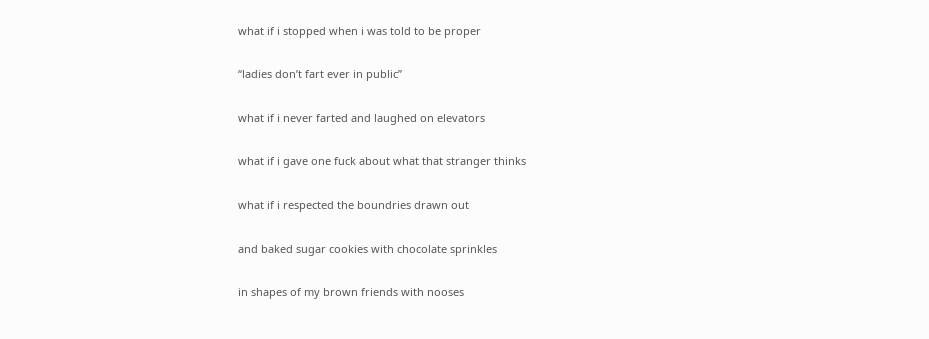what if i stopped when i was told to be proper

“ladies don’t fart ever in public”

what if i never farted and laughed on elevators

what if i gave one fuck about what that stranger thinks

what if i respected the boundries drawn out

and baked sugar cookies with chocolate sprinkles

in shapes of my brown friends with nooses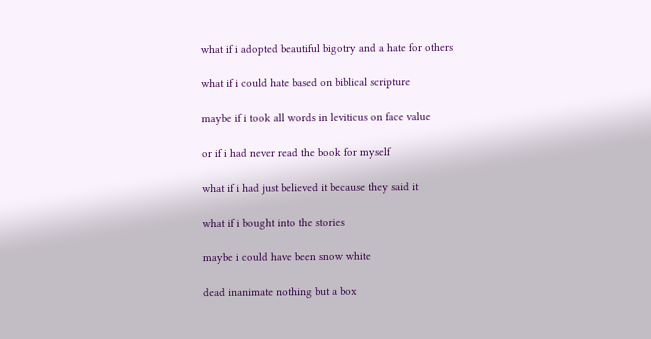what if i adopted beautiful bigotry and a hate for others

what if i could hate based on biblical scripture

maybe if i took all words in leviticus on face value

or if i had never read the book for myself

what if i had just believed it because they said it

what if i bought into the stories

maybe i could have been snow white

dead inanimate nothing but a box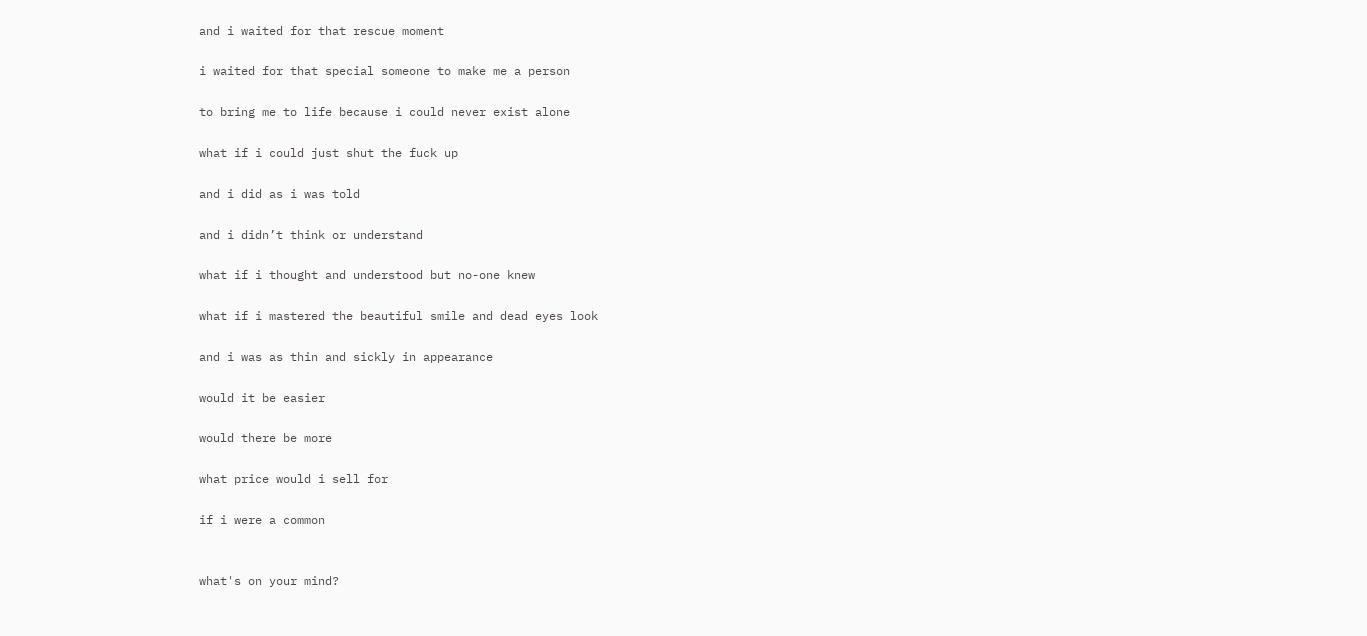and i waited for that rescue moment

i waited for that special someone to make me a person

to bring me to life because i could never exist alone

what if i could just shut the fuck up

and i did as i was told

and i didn’t think or understand

what if i thought and understood but no-one knew

what if i mastered the beautiful smile and dead eyes look

and i was as thin and sickly in appearance

would it be easier

would there be more

what price would i sell for

if i were a common


what's on your mind?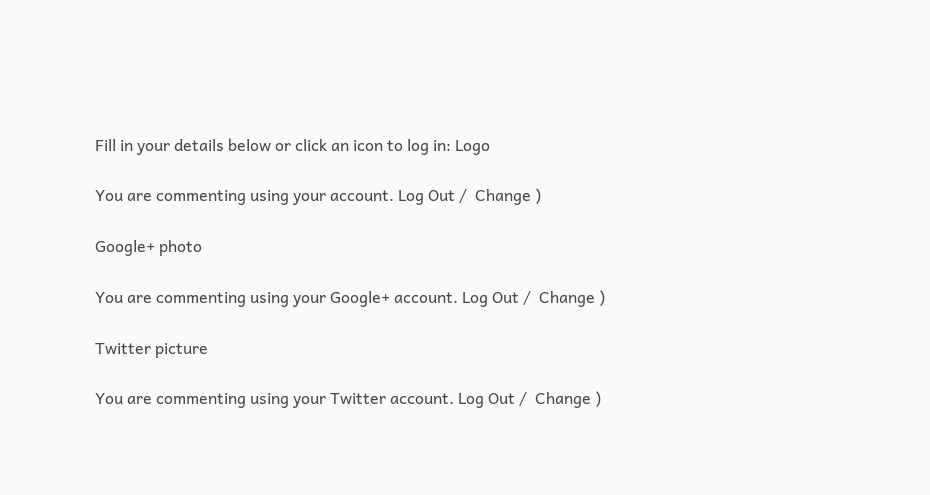Fill in your details below or click an icon to log in: Logo

You are commenting using your account. Log Out /  Change )

Google+ photo

You are commenting using your Google+ account. Log Out /  Change )

Twitter picture

You are commenting using your Twitter account. Log Out /  Change )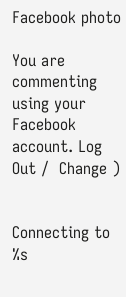Facebook photo

You are commenting using your Facebook account. Log Out /  Change )


Connecting to %s